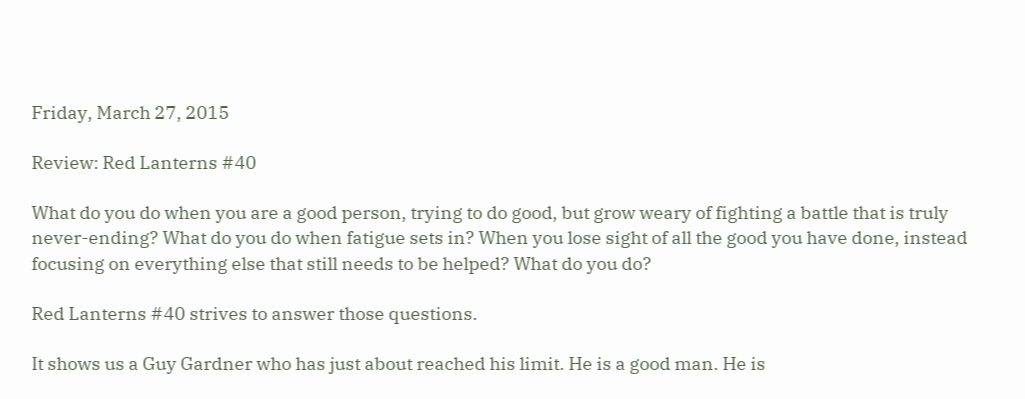Friday, March 27, 2015

Review: Red Lanterns #40

What do you do when you are a good person, trying to do good, but grow weary of fighting a battle that is truly never-ending? What do you do when fatigue sets in? When you lose sight of all the good you have done, instead focusing on everything else that still needs to be helped? What do you do?

Red Lanterns #40 strives to answer those questions.

It shows us a Guy Gardner who has just about reached his limit. He is a good man. He is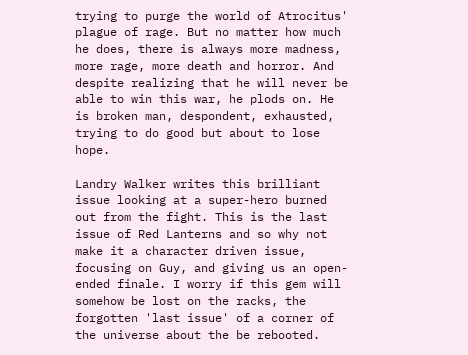trying to purge the world of Atrocitus' plague of rage. But no matter how much he does, there is always more madness, more rage, more death and horror. And despite realizing that he will never be able to win this war, he plods on. He is broken man, despondent, exhausted, trying to do good but about to lose hope.

Landry Walker writes this brilliant issue looking at a super-hero burned out from the fight. This is the last issue of Red Lanterns and so why not make it a character driven issue, focusing on Guy, and giving us an open-ended finale. I worry if this gem will somehow be lost on the racks, the forgotten 'last issue' of a corner of the universe about the be rebooted.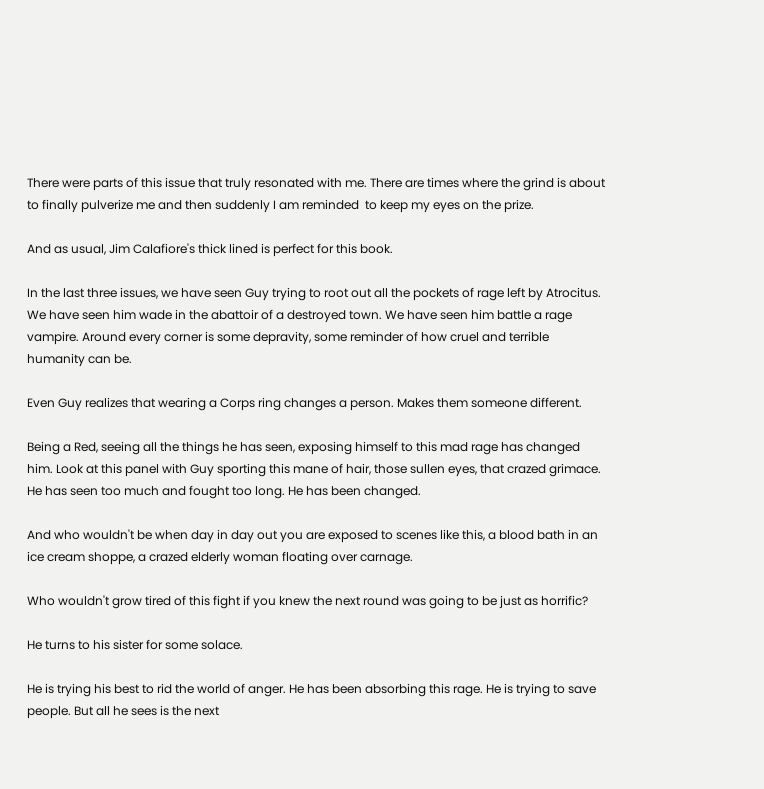There were parts of this issue that truly resonated with me. There are times where the grind is about to finally pulverize me and then suddenly I am reminded  to keep my eyes on the prize.

And as usual, Jim Calafiore's thick lined is perfect for this book.

In the last three issues, we have seen Guy trying to root out all the pockets of rage left by Atrocitus. We have seen him wade in the abattoir of a destroyed town. We have seen him battle a rage vampire. Around every corner is some depravity, some reminder of how cruel and terrible humanity can be.

Even Guy realizes that wearing a Corps ring changes a person. Makes them someone different.

Being a Red, seeing all the things he has seen, exposing himself to this mad rage has changed him. Look at this panel with Guy sporting this mane of hair, those sullen eyes, that crazed grimace. He has seen too much and fought too long. He has been changed.

And who wouldn't be when day in day out you are exposed to scenes like this, a blood bath in an ice cream shoppe, a crazed elderly woman floating over carnage.

Who wouldn't grow tired of this fight if you knew the next round was going to be just as horrific?

He turns to his sister for some solace.

He is trying his best to rid the world of anger. He has been absorbing this rage. He is trying to save people. But all he sees is the next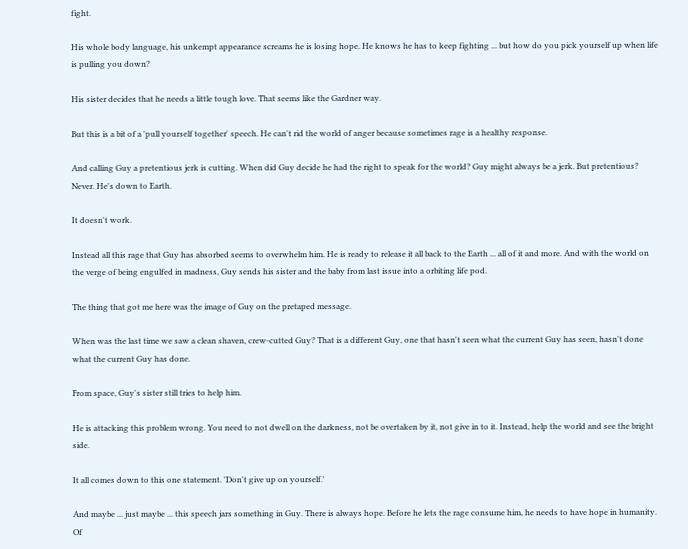fight.

His whole body language, his unkempt appearance screams he is losing hope. He knows he has to keep fighting ... but how do you pick yourself up when life is pulling you down?

His sister decides that he needs a little tough love. That seems like the Gardner way.

But this is a bit of a 'pull yourself together' speech. He can't rid the world of anger because sometimes rage is a healthy response.

And calling Guy a pretentious jerk is cutting. When did Guy decide he had the right to speak for the world? Guy might always be a jerk. But pretentious? Never. He's down to Earth.

It doesn't work.

Instead all this rage that Guy has absorbed seems to overwhelm him. He is ready to release it all back to the Earth ... all of it and more. And with the world on the verge of being engulfed in madness, Guy sends his sister and the baby from last issue into a orbiting life pod.

The thing that got me here was the image of Guy on the pretaped message.

When was the last time we saw a clean shaven, crew-cutted Guy? That is a different Guy, one that hasn't seen what the current Guy has seen, hasn't done what the current Guy has done.

From space, Guy's sister still tries to help him.

He is attacking this problem wrong. You need to not dwell on the darkness, not be overtaken by it, not give in to it. Instead, help the world and see the bright side.

It all comes down to this one statement. 'Don't give up on yourself.'

And maybe ... just maybe ... this speech jars something in Guy. There is always hope. Before he lets the rage consume him, he needs to have hope in humanity. Of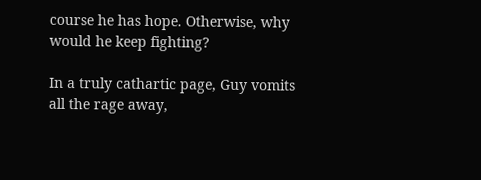course he has hope. Otherwise, why would he keep fighting?

In a truly cathartic page, Guy vomits all the rage away,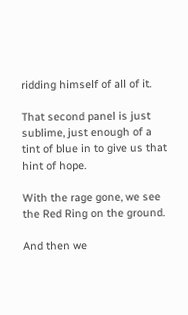ridding himself of all of it.

That second panel is just sublime, just enough of a tint of blue in to give us that hint of hope.

With the rage gone, we see the Red Ring on the ground.

And then we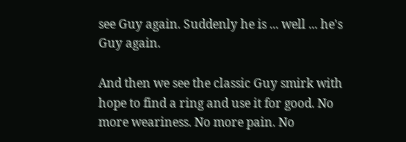see Guy again. Suddenly he is ... well ... he's Guy again.

And then we see the classic Guy smirk with hope to find a ring and use it for good. No more weariness. No more pain. No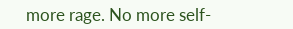more rage. No more self-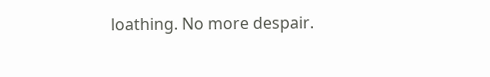loathing. No more despair.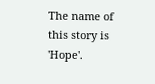The name of this story is 'Hope'.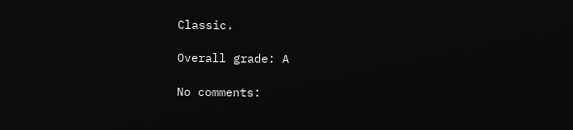Classic.

Overall grade: A

No comments: